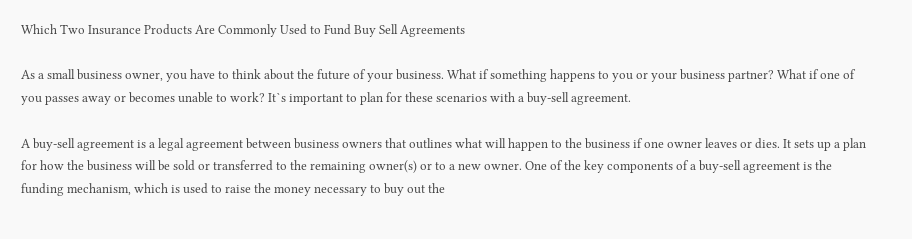Which Two Insurance Products Are Commonly Used to Fund Buy Sell Agreements

As a small business owner, you have to think about the future of your business. What if something happens to you or your business partner? What if one of you passes away or becomes unable to work? It`s important to plan for these scenarios with a buy-sell agreement.

A buy-sell agreement is a legal agreement between business owners that outlines what will happen to the business if one owner leaves or dies. It sets up a plan for how the business will be sold or transferred to the remaining owner(s) or to a new owner. One of the key components of a buy-sell agreement is the funding mechanism, which is used to raise the money necessary to buy out the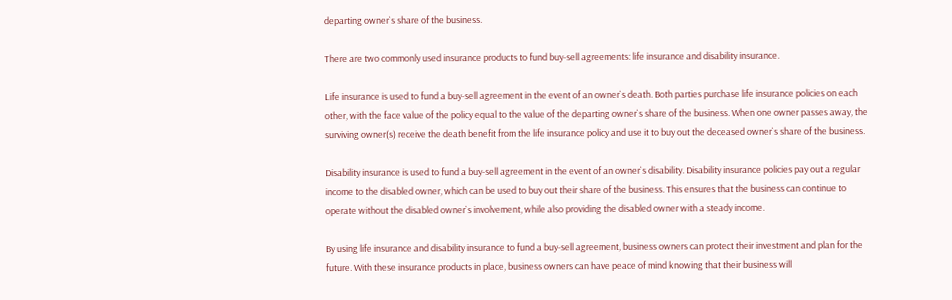departing owner`s share of the business.

There are two commonly used insurance products to fund buy-sell agreements: life insurance and disability insurance.

Life insurance is used to fund a buy-sell agreement in the event of an owner`s death. Both parties purchase life insurance policies on each other, with the face value of the policy equal to the value of the departing owner`s share of the business. When one owner passes away, the surviving owner(s) receive the death benefit from the life insurance policy and use it to buy out the deceased owner`s share of the business.

Disability insurance is used to fund a buy-sell agreement in the event of an owner`s disability. Disability insurance policies pay out a regular income to the disabled owner, which can be used to buy out their share of the business. This ensures that the business can continue to operate without the disabled owner`s involvement, while also providing the disabled owner with a steady income.

By using life insurance and disability insurance to fund a buy-sell agreement, business owners can protect their investment and plan for the future. With these insurance products in place, business owners can have peace of mind knowing that their business will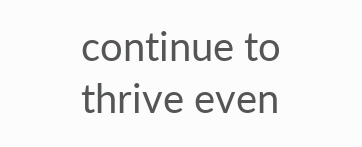continue to thrive even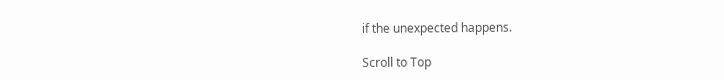if the unexpected happens.

Scroll to Top